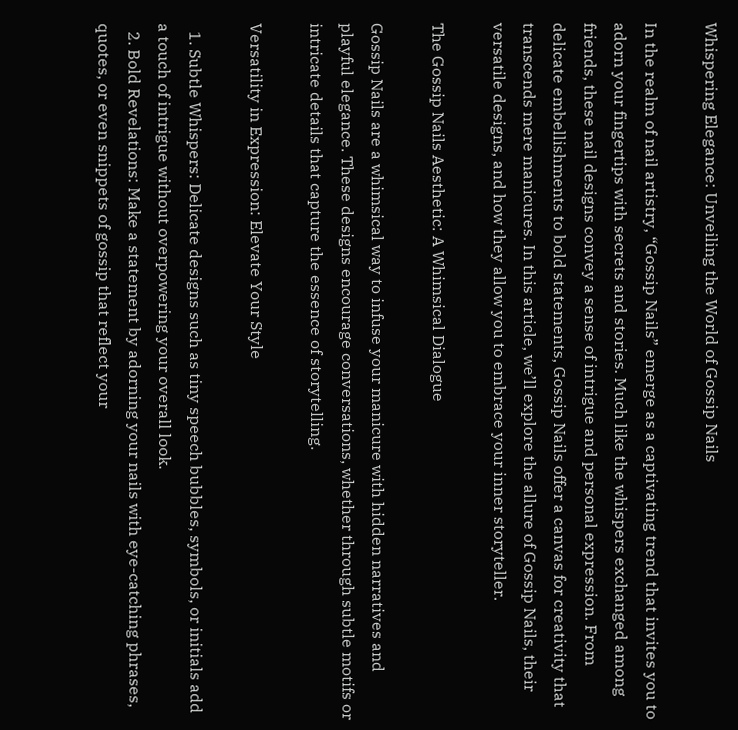Whispering Elegance: Unveiling the World of Gossip Nails

In the realm of nail artistry, “Gossip Nails” emerge as a captivating trend that invites you to adorn your fingertips with secrets and stories. Much like the whispers exchanged among friends, these nail designs convey a sense of intrigue and personal expression. From delicate embellishments to bold statements, Gossip Nails offer a canvas for creativity that transcends mere manicures. In this article, we’ll explore the allure of Gossip Nails, their versatile designs, and how they allow you to embrace your inner storyteller.

The Gossip Nails Aesthetic: A Whimsical Dialogue

Gossip Nails are a whimsical way to infuse your manicure with hidden narratives and playful elegance. These designs encourage conversations, whether through subtle motifs or intricate details that capture the essence of storytelling.

Versatility in Expression: Elevate Your Style

  1. Subtle Whispers: Delicate designs such as tiny speech bubbles, symbols, or initials add a touch of intrigue without overpowering your overall look.
  2. Bold Revelations: Make a statement by adorning your nails with eye-catching phrases, quotes, or even snippets of gossip that reflect your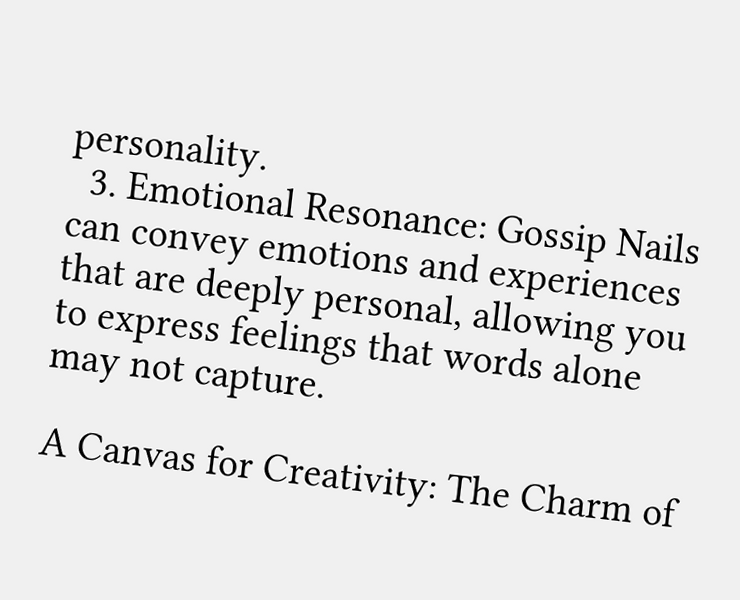personality.
  3. Emotional Resonance: Gossip Nails can convey emotions and experiences that are deeply personal, allowing you to express feelings that words alone may not capture.

A Canvas for Creativity: The Charm of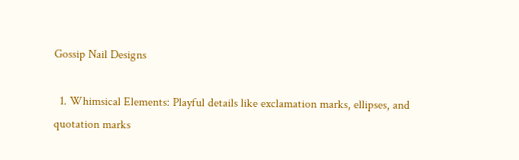Gossip Nail Designs

  1. Whimsical Elements: Playful details like exclamation marks, ellipses, and quotation marks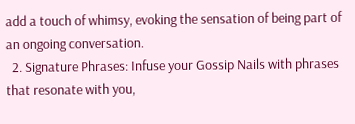add a touch of whimsy, evoking the sensation of being part of an ongoing conversation.
  2. Signature Phrases: Infuse your Gossip Nails with phrases that resonate with you,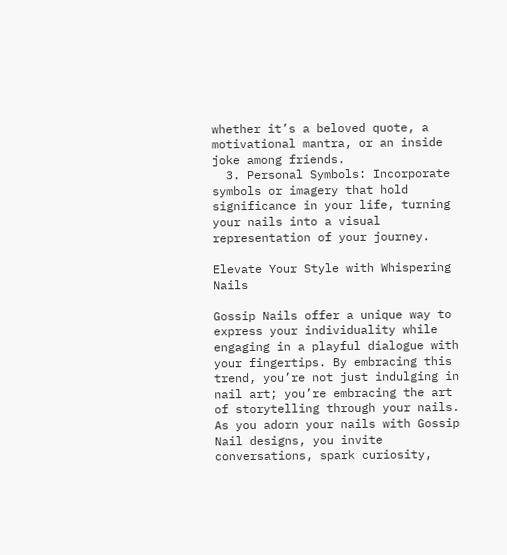whether it’s a beloved quote, a motivational mantra, or an inside joke among friends.
  3. Personal Symbols: Incorporate symbols or imagery that hold significance in your life, turning your nails into a visual representation of your journey.

Elevate Your Style with Whispering Nails

Gossip Nails offer a unique way to express your individuality while engaging in a playful dialogue with your fingertips. By embracing this trend, you’re not just indulging in nail art; you’re embracing the art of storytelling through your nails. As you adorn your nails with Gossip Nail designs, you invite conversations, spark curiosity,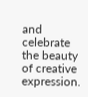and celebrate the beauty of creative expression.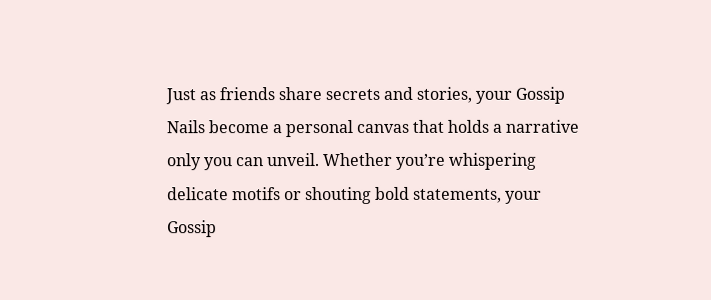Just as friends share secrets and stories, your Gossip Nails become a personal canvas that holds a narrative only you can unveil. Whether you’re whispering delicate motifs or shouting bold statements, your Gossip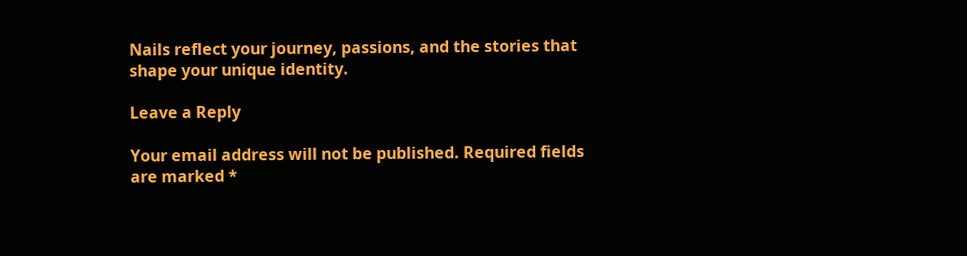Nails reflect your journey, passions, and the stories that shape your unique identity.

Leave a Reply

Your email address will not be published. Required fields are marked *